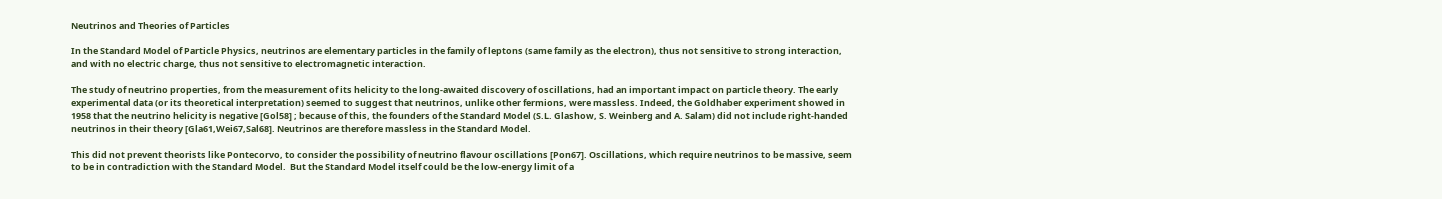Neutrinos and Theories of Particles

In the Standard Model of Particle Physics, neutrinos are elementary particles in the family of leptons (same family as the electron), thus not sensitive to strong interaction, and with no electric charge, thus not sensitive to electromagnetic interaction.

The study of neutrino properties, from the measurement of its helicity to the long-awaited discovery of oscillations, had an important impact on particle theory. The early experimental data (or its theoretical interpretation) seemed to suggest that neutrinos, unlike other fermions, were massless. Indeed, the Goldhaber experiment showed in 1958 that the neutrino helicity is negative [Gol58] ; because of this, the founders of the Standard Model (S.L. Glashow, S. Weinberg and A. Salam) did not include right-handed neutrinos in their theory [Gla61,Wei67,Sal68]. Neutrinos are therefore massless in the Standard Model.

This did not prevent theorists like Pontecorvo, to consider the possibility of neutrino flavour oscillations [Pon67]. Oscillations, which require neutrinos to be massive, seem to be in contradiction with the Standard Model.  But the Standard Model itself could be the low-energy limit of a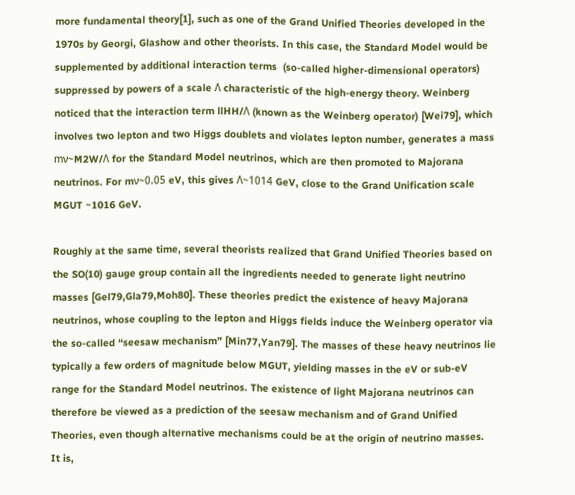more fundamental theory[1], such as one of the Grand Unified Theories developed in the 1970s by Georgi, Glashow and other theorists. In this case, the Standard Model would be supplemented by additional interaction terms  (so-called higher-dimensional operators) suppressed by powers of a scale Λ characteristic of the high-energy theory. Weinberg noticed that the interaction term llHH/Λ (known as the Weinberg operator) [Wei79], which involves two lepton and two Higgs doublets and violates lepton number, generates a mass mν~M2W/Λ for the Standard Model neutrinos, which are then promoted to Majorana neutrinos. For mν~0.05 eV, this gives Λ~1014 GeV, close to the Grand Unification scale MGUT ~1016 GeV.

Roughly at the same time, several theorists realized that Grand Unified Theories based on the SO(10) gauge group contain all the ingredients needed to generate light neutrino masses [Gel79,Gla79,Moh80]. These theories predict the existence of heavy Majorana neutrinos, whose coupling to the lepton and Higgs fields induce the Weinberg operator via the so-called “seesaw mechanism” [Min77,Yan79]. The masses of these heavy neutrinos lie typically a few orders of magnitude below MGUT, yielding masses in the eV or sub-eV range for the Standard Model neutrinos. The existence of light Majorana neutrinos can therefore be viewed as a prediction of the seesaw mechanism and of Grand Unified Theories, even though alternative mechanisms could be at the origin of neutrino masses. It is,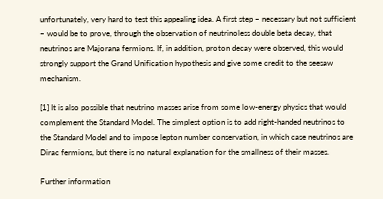unfortunately, very hard to test this appealing idea. A first step – necessary but not sufficient – would be to prove, through the observation of neutrinoless double beta decay, that neutrinos are Majorana fermions. If, in addition, proton decay were observed, this would strongly support the Grand Unification hypothesis and give some credit to the seesaw mechanism.

[1] It is also possible that neutrino masses arise from some low-energy physics that would complement the Standard Model. The simplest option is to add right-handed neutrinos to the Standard Model and to impose lepton number conservation, in which case neutrinos are Dirac fermions, but there is no natural explanation for the smallness of their masses.

Further information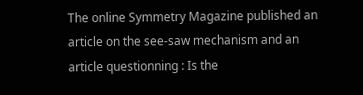The online Symmetry Magazine published an article on the see-saw mechanism and an article questionning : Is the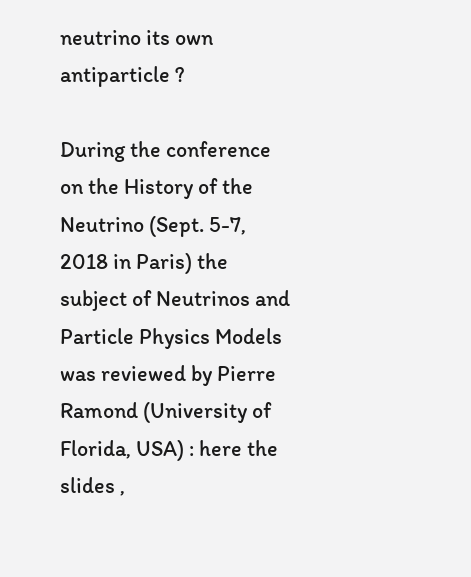neutrino its own antiparticle ?

During the conference on the History of the Neutrino (Sept. 5-7, 2018 in Paris) the subject of Neutrinos and Particle Physics Models was reviewed by Pierre Ramond (University of Florida, USA) : here the slides ,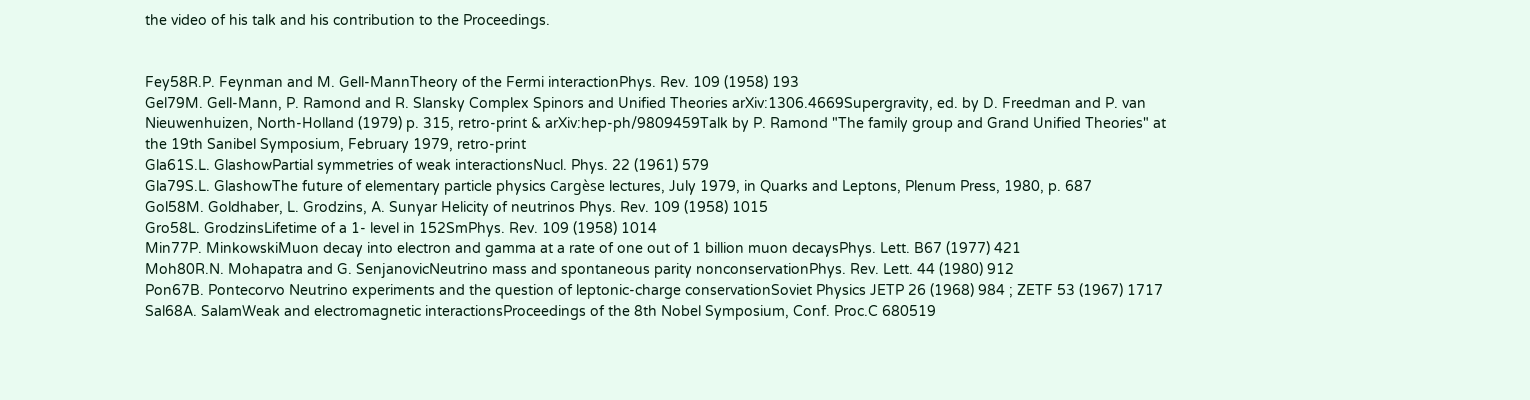the video of his talk and his contribution to the Proceedings.


Fey58R.P. Feynman and M. Gell-MannTheory of the Fermi interactionPhys. Rev. 109 (1958) 193
Gel79M. Gell-Mann, P. Ramond and R. Slansky Complex Spinors and Unified Theories arXiv:1306.4669Supergravity, ed. by D. Freedman and P. van Nieuwenhuizen, North-Holland (1979) p. 315, retro-print & arXiv:hep-ph/9809459Talk by P. Ramond "The family group and Grand Unified Theories" at the 19th Sanibel Symposium, February 1979, retro-print
Gla61S.L. GlashowPartial symmetries of weak interactionsNucl. Phys. 22 (1961) 579
Gla79S.L. GlashowThe future of elementary particle physics Cargèse lectures, July 1979, in Quarks and Leptons, Plenum Press, 1980, p. 687
Gol58M. Goldhaber, L. Grodzins, A. Sunyar Helicity of neutrinos Phys. Rev. 109 (1958) 1015
Gro58L. GrodzinsLifetime of a 1- level in 152SmPhys. Rev. 109 (1958) 1014
Min77P. MinkowskiMuon decay into electron and gamma at a rate of one out of 1 billion muon decaysPhys. Lett. B67 (1977) 421
Moh80R.N. Mohapatra and G. SenjanovicNeutrino mass and spontaneous parity nonconservationPhys. Rev. Lett. 44 (1980) 912
Pon67B. Pontecorvo Neutrino experiments and the question of leptonic-charge conservationSoviet Physics JETP 26 (1968) 984 ; ZETF 53 (1967) 1717
Sal68A. SalamWeak and electromagnetic interactionsProceedings of the 8th Nobel Symposium, Conf. Proc.C 680519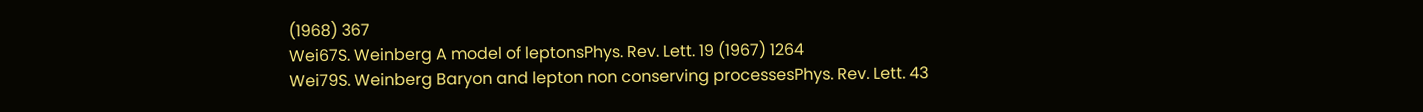(1968) 367
Wei67S. Weinberg A model of leptonsPhys. Rev. Lett. 19 (1967) 1264
Wei79S. Weinberg Baryon and lepton non conserving processesPhys. Rev. Lett. 43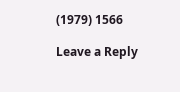(1979) 1566

Leave a Reply